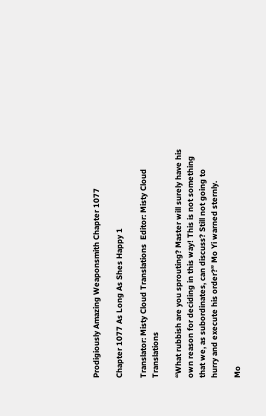Prodigiously Amazing Weaponsmith Chapter 1077

Chapter 1077 As Long As Shes Happy 1

Translator: Misty Cloud Translations  Editor: Misty Cloud Translations

“What rubbish are you sprouting? Master will surely have his own reason for deciding in this way! This is not something that we, as subordinates, can discuss? Still not going to hurry and execute his order?” Mo Yi warned sternly.

Mo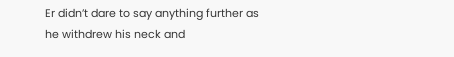Er didn’t dare to say anything further as he withdrew his neck and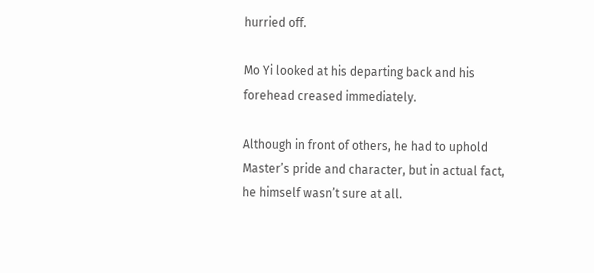hurried off.

Mo Yi looked at his departing back and his forehead creased immediately.

Although in front of others, he had to uphold Master’s pride and character, but in actual fact, he himself wasn’t sure at all.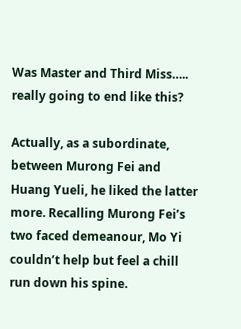Was Master and Third Miss….. really going to end like this?

Actually, as a subordinate, between Murong Fei and Huang Yueli, he liked the latter more. Recalling Murong Fei’s two faced demeanour, Mo Yi couldn’t help but feel a chill run down his spine.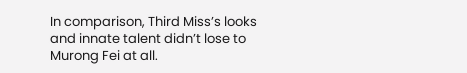In comparison, Third Miss’s looks and innate talent didn’t lose to Murong Fei at all.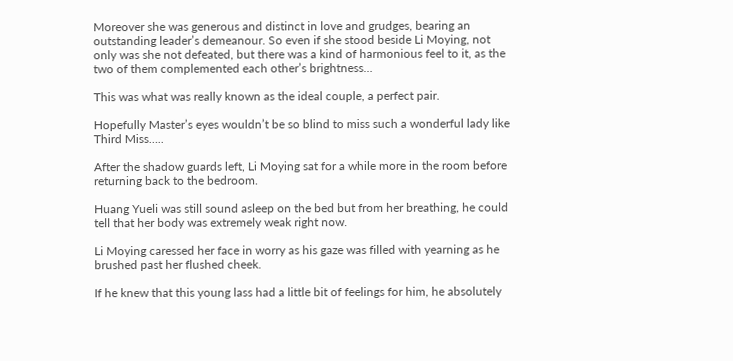Moreover she was generous and distinct in love and grudges, bearing an outstanding leader’s demeanour. So even if she stood beside Li Moying, not only was she not defeated, but there was a kind of harmonious feel to it, as the two of them complemented each other’s brightness…

This was what was really known as the ideal couple, a perfect pair.

Hopefully Master’s eyes wouldn’t be so blind to miss such a wonderful lady like Third Miss…..

After the shadow guards left, Li Moying sat for a while more in the room before returning back to the bedroom.

Huang Yueli was still sound asleep on the bed but from her breathing, he could tell that her body was extremely weak right now.

Li Moying caressed her face in worry as his gaze was filled with yearning as he brushed past her flushed cheek.

If he knew that this young lass had a little bit of feelings for him, he absolutely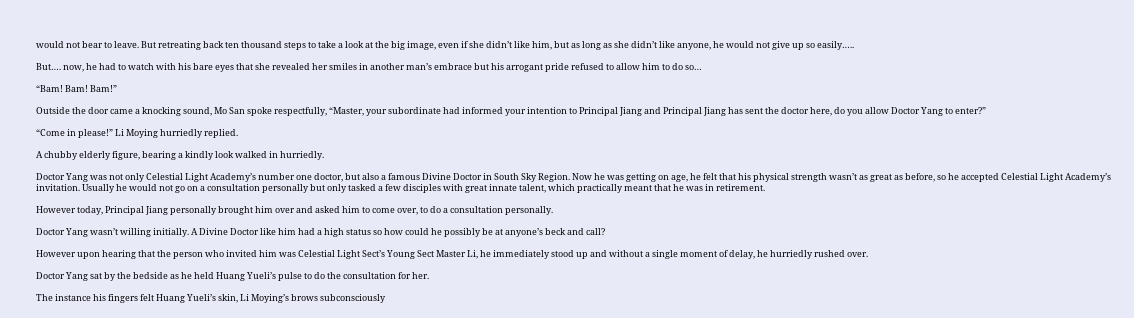would not bear to leave. But retreating back ten thousand steps to take a look at the big image, even if she didn’t like him, but as long as she didn’t like anyone, he would not give up so easily…..

But…. now, he had to watch with his bare eyes that she revealed her smiles in another man’s embrace but his arrogant pride refused to allow him to do so…

“Bam! Bam! Bam!”

Outside the door came a knocking sound, Mo San spoke respectfully, “Master, your subordinate had informed your intention to Principal Jiang and Principal Jiang has sent the doctor here, do you allow Doctor Yang to enter?”

“Come in please!” Li Moying hurriedly replied.

A chubby elderly figure, bearing a kindly look walked in hurriedly.

Doctor Yang was not only Celestial Light Academy’s number one doctor, but also a famous Divine Doctor in South Sky Region. Now he was getting on age, he felt that his physical strength wasn’t as great as before, so he accepted Celestial Light Academy’s invitation. Usually he would not go on a consultation personally but only tasked a few disciples with great innate talent, which practically meant that he was in retirement.

However today, Principal Jiang personally brought him over and asked him to come over, to do a consultation personally.

Doctor Yang wasn’t willing initially. A Divine Doctor like him had a high status so how could he possibly be at anyone’s beck and call?

However upon hearing that the person who invited him was Celestial Light Sect’s Young Sect Master Li, he immediately stood up and without a single moment of delay, he hurriedly rushed over.

Doctor Yang sat by the bedside as he held Huang Yueli’s pulse to do the consultation for her.

The instance his fingers felt Huang Yueli’s skin, Li Moying’s brows subconsciously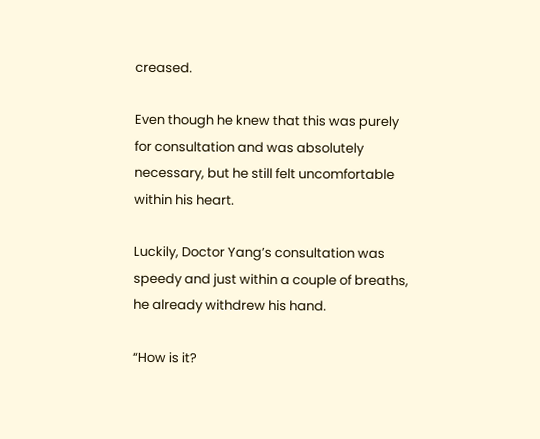creased.

Even though he knew that this was purely for consultation and was absolutely necessary, but he still felt uncomfortable within his heart.

Luckily, Doctor Yang’s consultation was speedy and just within a couple of breaths, he already withdrew his hand.

“How is it?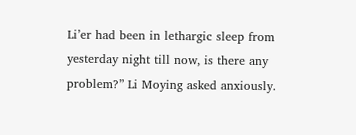Li’er had been in lethargic sleep from yesterday night till now, is there any problem?” Li Moying asked anxiously.